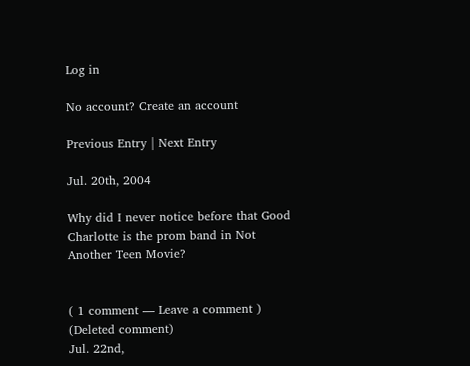Log in

No account? Create an account

Previous Entry | Next Entry

Jul. 20th, 2004

Why did I never notice before that Good Charlotte is the prom band in Not Another Teen Movie?


( 1 comment — Leave a comment )
(Deleted comment)
Jul. 22nd,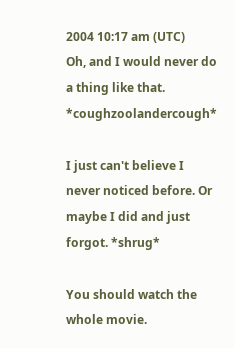2004 10:17 am (UTC)
Oh, and I would never do a thing like that. *coughzoolandercough*

I just can't believe I never noticed before. Or maybe I did and just forgot. *shrug*

You should watch the whole movie.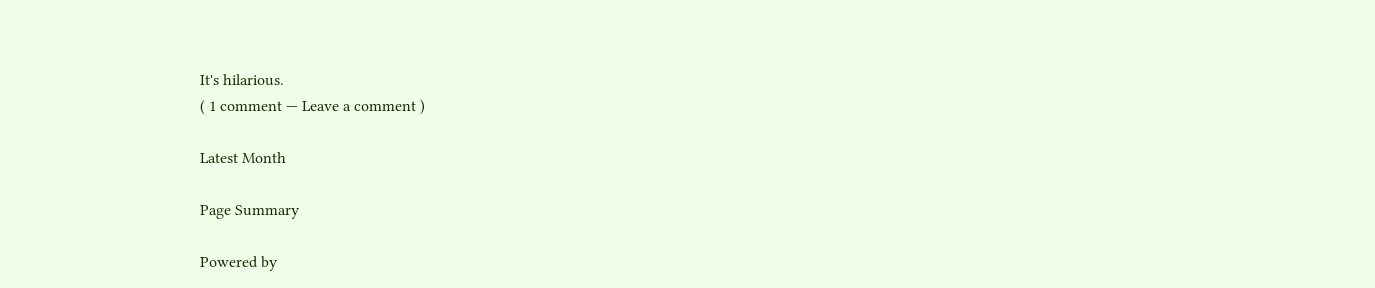It's hilarious.
( 1 comment — Leave a comment )

Latest Month

Page Summary

Powered by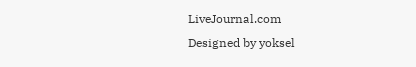LiveJournal.com
Designed by yoksel